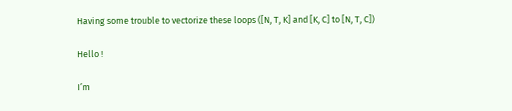Having some trouble to vectorize these loops ([N, T, K] and [K, C] to [N, T, C])

Hello !

I’m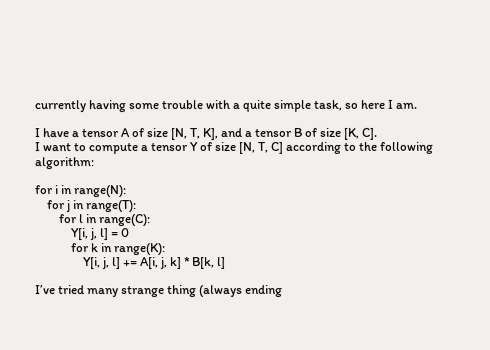currently having some trouble with a quite simple task, so here I am.

I have a tensor A of size [N, T, K], and a tensor B of size [K, C].
I want to compute a tensor Y of size [N, T, C] according to the following algorithm:

for i in range(N):
    for j in range(T):
        for l in range(C):
            Y[i, j, l] = 0
            for k in range(K):
                Y[i, j, l] += A[i, j, k] * B[k, l]

I’ve tried many strange thing (always ending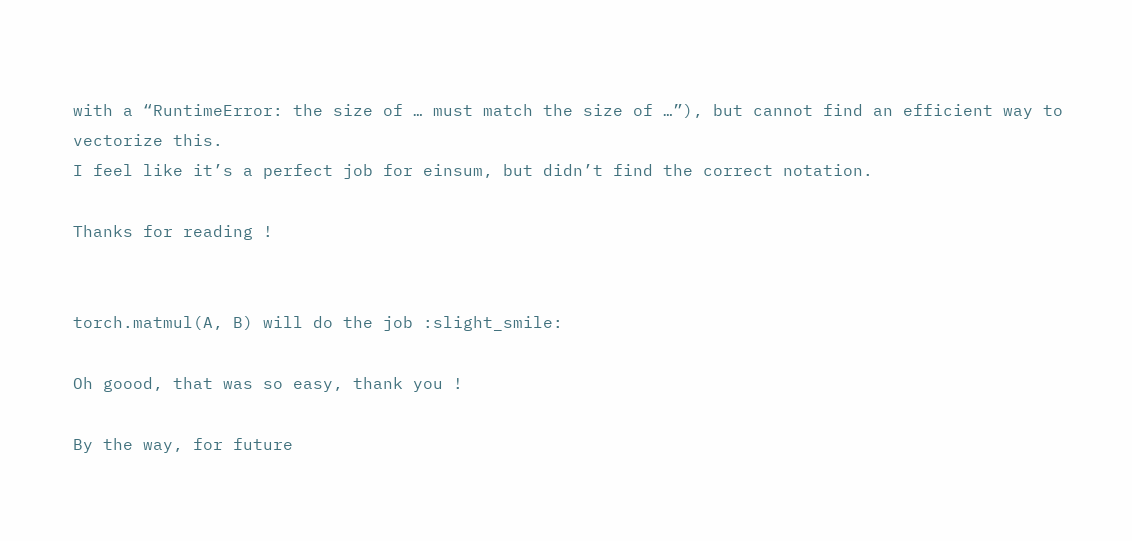with a “RuntimeError: the size of … must match the size of …”), but cannot find an efficient way to vectorize this.
I feel like it’s a perfect job for einsum, but didn’t find the correct notation.

Thanks for reading !


torch.matmul(A, B) will do the job :slight_smile:

Oh goood, that was so easy, thank you !

By the way, for future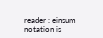reader : einsum notation is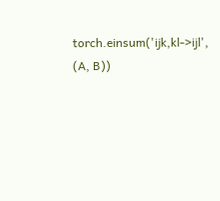torch.einsum('ijk,kl->ijl', (A, B))